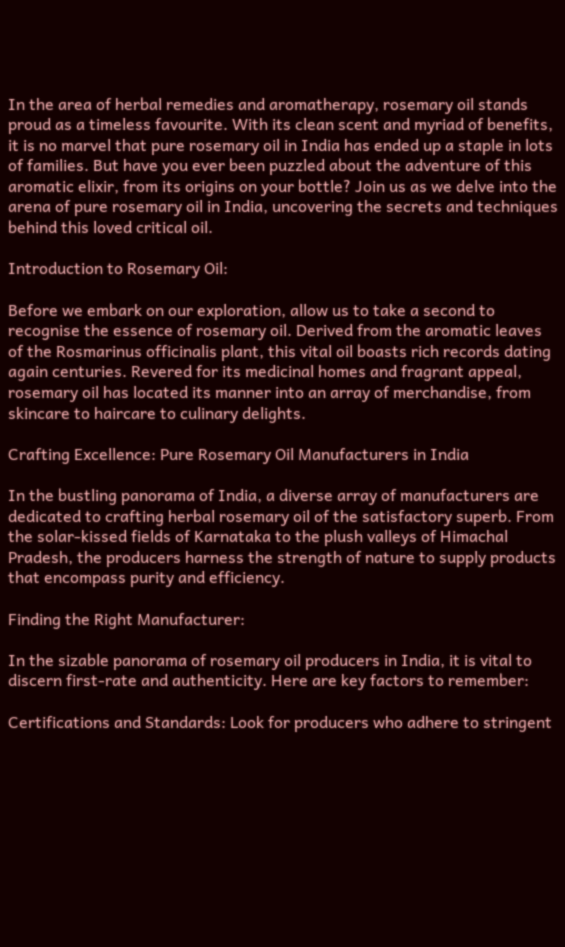In the area of herbal remedies and aromatherapy, rosemary oil stands proud as a timeless favourite. With its clean scent and myriad of benefits, it is no marvel that pure rosemary oil in India has ended up a staple in lots of families. But have you ever been puzzled about the adventure of this aromatic elixir, from its origins on your bottle? Join us as we delve into the arena of pure rosemary oil in India, uncovering the secrets and techniques behind this loved critical oil.

Introduction to Rosemary Oil:

Before we embark on our exploration, allow us to take a second to recognise the essence of rosemary oil. Derived from the aromatic leaves of the Rosmarinus officinalis plant, this vital oil boasts rich records dating again centuries. Revered for its medicinal homes and fragrant appeal, rosemary oil has located its manner into an array of merchandise, from skincare to haircare to culinary delights.

Crafting Excellence: Pure Rosemary Oil Manufacturers in India

In the bustling panorama of India, a diverse array of manufacturers are dedicated to crafting herbal rosemary oil of the satisfactory superb. From the solar-kissed fields of Karnataka to the plush valleys of Himachal Pradesh, the producers harness the strength of nature to supply products that encompass purity and efficiency.

Finding the Right Manufacturer:

In the sizable panorama of rosemary oil producers in India, it is vital to discern first-rate and authenticity. Here are key factors to remember:

Certifications and Standards: Look for producers who adhere to stringent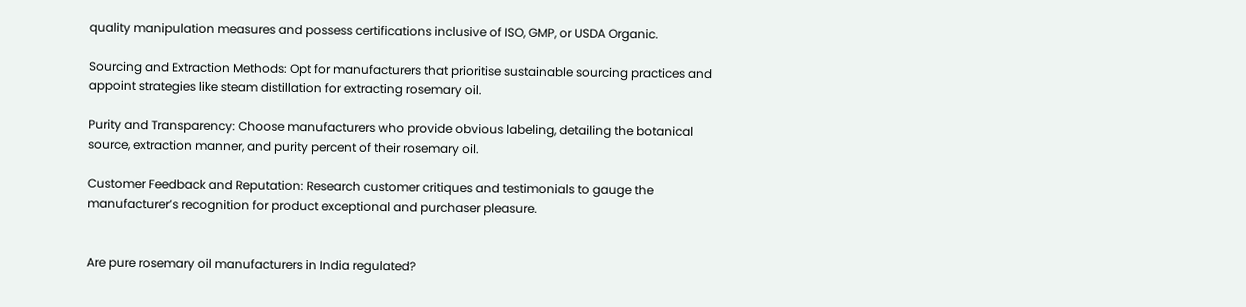quality manipulation measures and possess certifications inclusive of ISO, GMP, or USDA Organic.

Sourcing and Extraction Methods: Opt for manufacturers that prioritise sustainable sourcing practices and appoint strategies like steam distillation for extracting rosemary oil.

Purity and Transparency: Choose manufacturers who provide obvious labeling, detailing the botanical source, extraction manner, and purity percent of their rosemary oil.

Customer Feedback and Reputation: Research customer critiques and testimonials to gauge the manufacturer’s recognition for product exceptional and purchaser pleasure.


Are pure rosemary oil manufacturers in India regulated?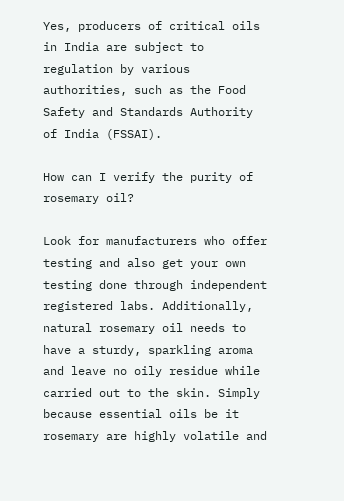Yes, producers of critical oils in India are subject to regulation by various authorities, such as the Food Safety and Standards Authority of India (FSSAI).

How can I verify the purity of rosemary oil?

Look for manufacturers who offer testing and also get your own testing done through independent registered labs. Additionally, natural rosemary oil needs to have a sturdy, sparkling aroma and leave no oily residue while carried out to the skin. Simply because essential oils be it rosemary are highly volatile and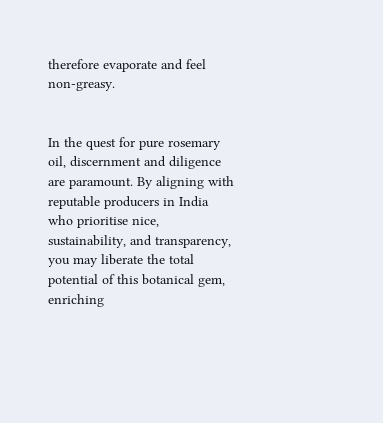therefore evaporate and feel non-greasy.


In the quest for pure rosemary oil, discernment and diligence are paramount. By aligning with reputable producers in India who prioritise nice, sustainability, and transparency, you may liberate the total potential of this botanical gem, enriching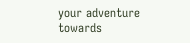your adventure towards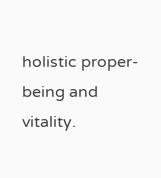holistic proper-being and vitality.